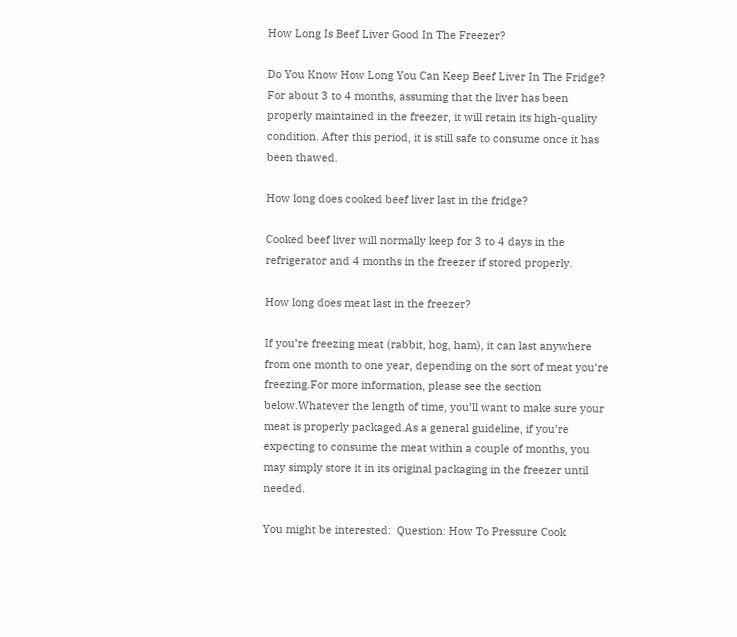How Long Is Beef Liver Good In The Freezer?

Do You Know How Long You Can Keep Beef Liver In The Fridge? For about 3 to 4 months, assuming that the liver has been properly maintained in the freezer, it will retain its high-quality condition. After this period, it is still safe to consume once it has been thawed.

How long does cooked beef liver last in the fridge?

Cooked beef liver will normally keep for 3 to 4 days in the refrigerator and 4 months in the freezer if stored properly.

How long does meat last in the freezer?

If you’re freezing meat (rabbit, hog, ham), it can last anywhere from one month to one year, depending on the sort of meat you’re freezing.For more information, please see the section below.Whatever the length of time, you’ll want to make sure your meat is properly packaged.As a general guideline, if you’re expecting to consume the meat within a couple of months, you may simply store it in its original packaging in the freezer until needed.

You might be interested:  Question: How To Pressure Cook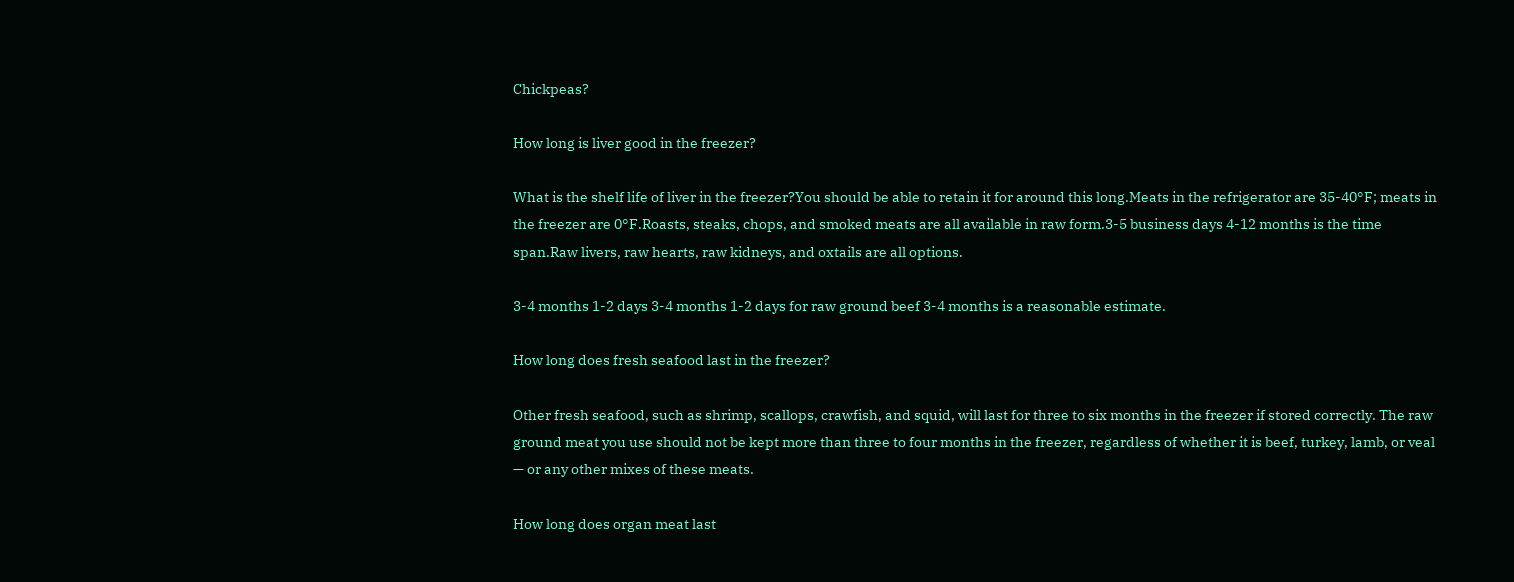Chickpeas?

How long is liver good in the freezer?

What is the shelf life of liver in the freezer?You should be able to retain it for around this long.Meats in the refrigerator are 35-40°F; meats in the freezer are 0°F.Roasts, steaks, chops, and smoked meats are all available in raw form.3-5 business days 4-12 months is the time span.Raw livers, raw hearts, raw kidneys, and oxtails are all options.

3-4 months 1-2 days 3-4 months 1-2 days for raw ground beef 3-4 months is a reasonable estimate.

How long does fresh seafood last in the freezer?

Other fresh seafood, such as shrimp, scallops, crawfish, and squid, will last for three to six months in the freezer if stored correctly. The raw ground meat you use should not be kept more than three to four months in the freezer, regardless of whether it is beef, turkey, lamb, or veal — or any other mixes of these meats.

How long does organ meat last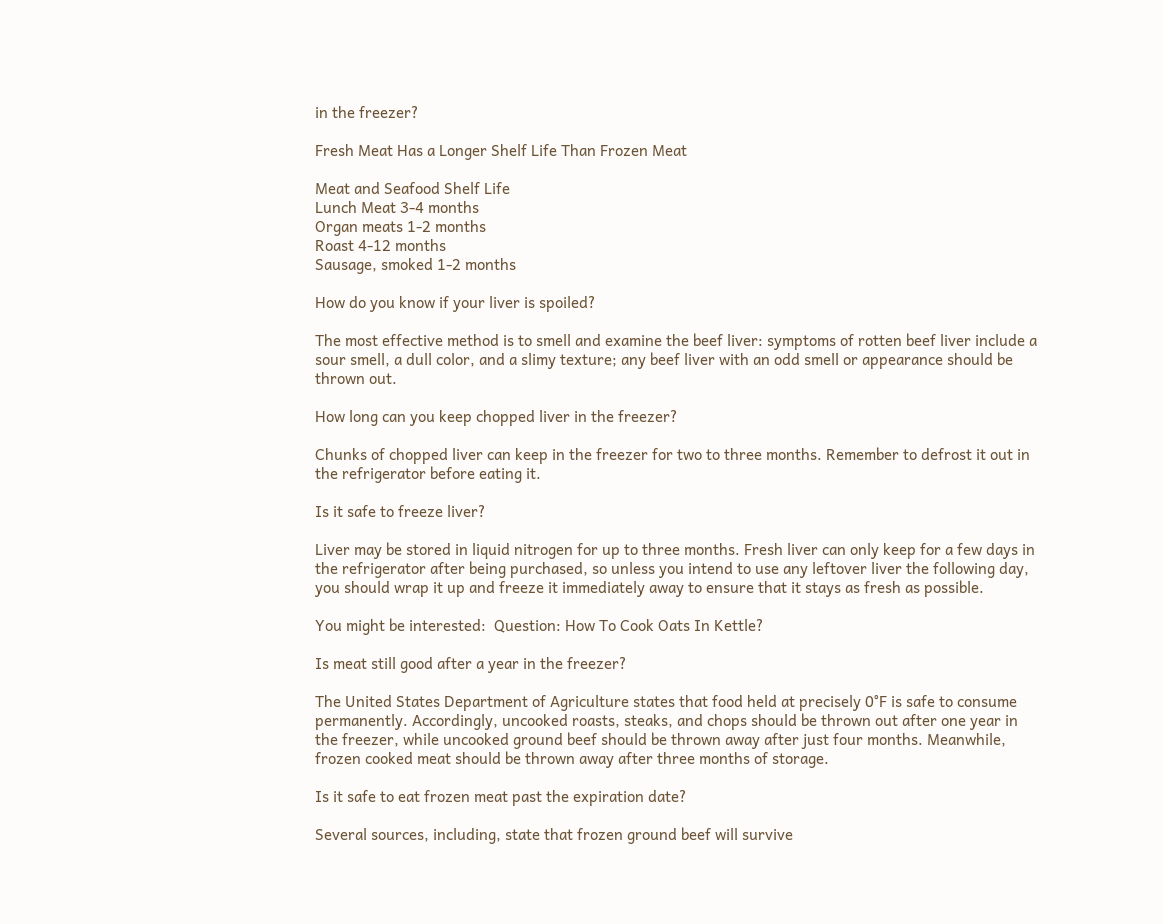in the freezer?

Fresh Meat Has a Longer Shelf Life Than Frozen Meat

Meat and Seafood Shelf Life
Lunch Meat 3-4 months
Organ meats 1-2 months
Roast 4-12 months
Sausage, smoked 1-2 months

How do you know if your liver is spoiled?

The most effective method is to smell and examine the beef liver: symptoms of rotten beef liver include a sour smell, a dull color, and a slimy texture; any beef liver with an odd smell or appearance should be thrown out.

How long can you keep chopped liver in the freezer?

Chunks of chopped liver can keep in the freezer for two to three months. Remember to defrost it out in the refrigerator before eating it.

Is it safe to freeze liver?

Liver may be stored in liquid nitrogen for up to three months. Fresh liver can only keep for a few days in the refrigerator after being purchased, so unless you intend to use any leftover liver the following day, you should wrap it up and freeze it immediately away to ensure that it stays as fresh as possible.

You might be interested:  Question: How To Cook Oats In Kettle?

Is meat still good after a year in the freezer?

The United States Department of Agriculture states that food held at precisely 0°F is safe to consume permanently. Accordingly, uncooked roasts, steaks, and chops should be thrown out after one year in the freezer, while uncooked ground beef should be thrown away after just four months. Meanwhile, frozen cooked meat should be thrown away after three months of storage.

Is it safe to eat frozen meat past the expiration date?

Several sources, including, state that frozen ground beef will survive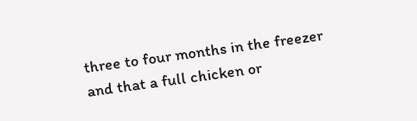three to four months in the freezer and that a full chicken or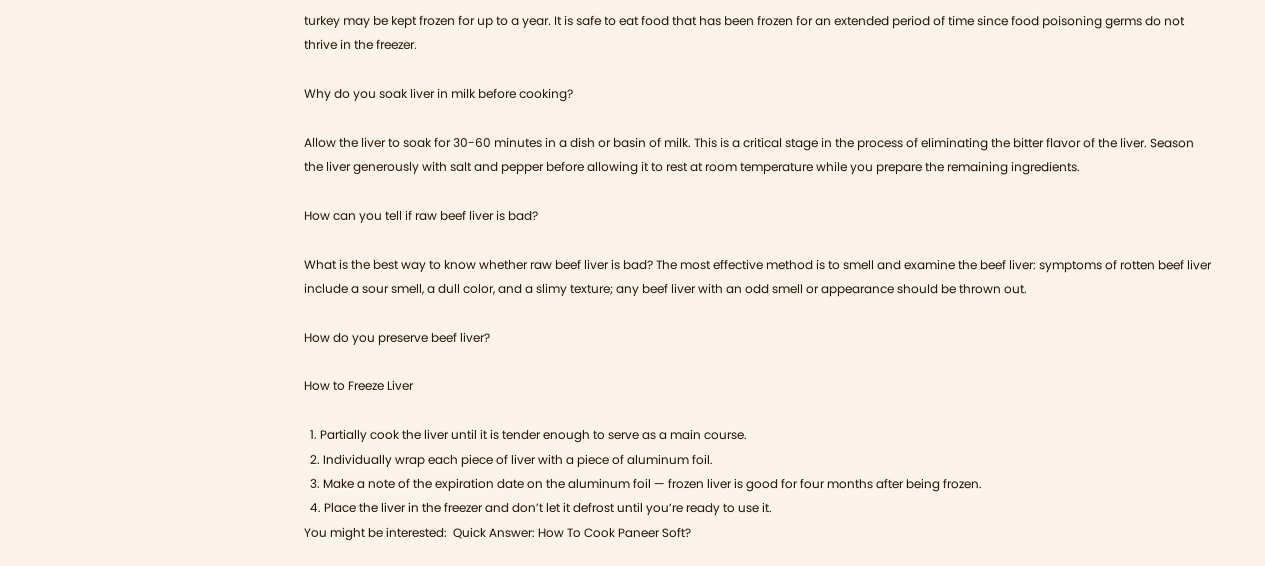turkey may be kept frozen for up to a year. It is safe to eat food that has been frozen for an extended period of time since food poisoning germs do not thrive in the freezer.

Why do you soak liver in milk before cooking?

Allow the liver to soak for 30-60 minutes in a dish or basin of milk. This is a critical stage in the process of eliminating the bitter flavor of the liver. Season the liver generously with salt and pepper before allowing it to rest at room temperature while you prepare the remaining ingredients.

How can you tell if raw beef liver is bad?

What is the best way to know whether raw beef liver is bad? The most effective method is to smell and examine the beef liver: symptoms of rotten beef liver include a sour smell, a dull color, and a slimy texture; any beef liver with an odd smell or appearance should be thrown out.

How do you preserve beef liver?

How to Freeze Liver

  1. Partially cook the liver until it is tender enough to serve as a main course.
  2. Individually wrap each piece of liver with a piece of aluminum foil.
  3. Make a note of the expiration date on the aluminum foil — frozen liver is good for four months after being frozen.
  4. Place the liver in the freezer and don’t let it defrost until you’re ready to use it.
You might be interested:  Quick Answer: How To Cook Paneer Soft?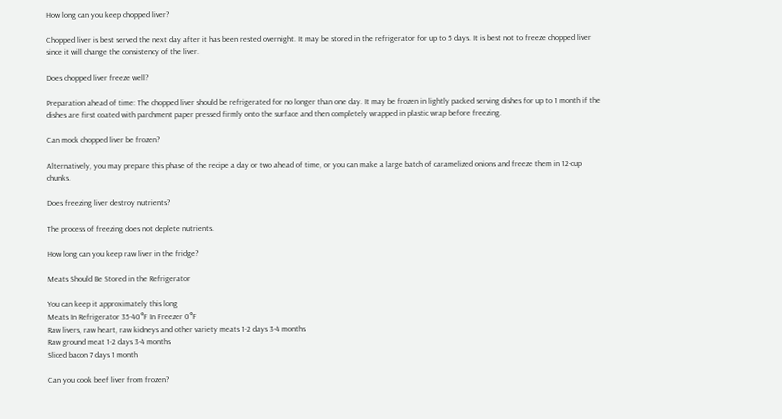How long can you keep chopped liver?

Chopped liver is best served the next day after it has been rested overnight. It may be stored in the refrigerator for up to 5 days. It is best not to freeze chopped liver since it will change the consistency of the liver.

Does chopped liver freeze well?

Preparation ahead of time: The chopped liver should be refrigerated for no longer than one day. It may be frozen in lightly packed serving dishes for up to 1 month if the dishes are first coated with parchment paper pressed firmly onto the surface and then completely wrapped in plastic wrap before freezing.

Can mock chopped liver be frozen?

Alternatively, you may prepare this phase of the recipe a day or two ahead of time, or you can make a large batch of caramelized onions and freeze them in 12-cup chunks.

Does freezing liver destroy nutrients?

The process of freezing does not deplete nutrients.

How long can you keep raw liver in the fridge?

Meats Should Be Stored in the Refrigerator

You can keep it approximately this long
Meats In Refrigerator 35-40°F In Freezer 0°F
Raw livers, raw heart, raw kidneys and other variety meats 1-2 days 3-4 months
Raw ground meat 1-2 days 3-4 months
Sliced bacon 7 days 1 month

Can you cook beef liver from frozen?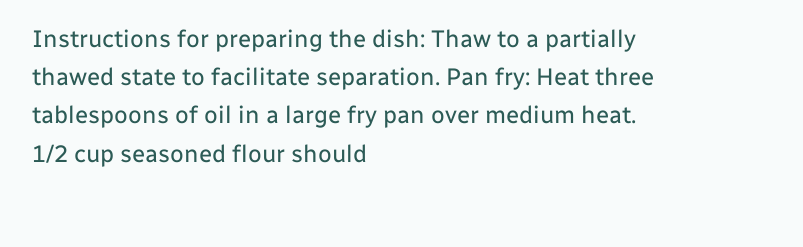Instructions for preparing the dish: Thaw to a partially thawed state to facilitate separation. Pan fry: Heat three tablespoons of oil in a large fry pan over medium heat. 1/2 cup seasoned flour should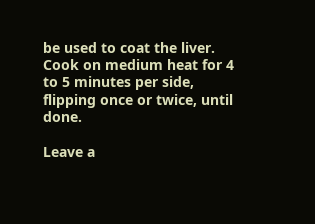be used to coat the liver. Cook on medium heat for 4 to 5 minutes per side, flipping once or twice, until done.

Leave a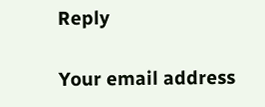Reply

Your email address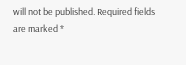will not be published. Required fields are marked *